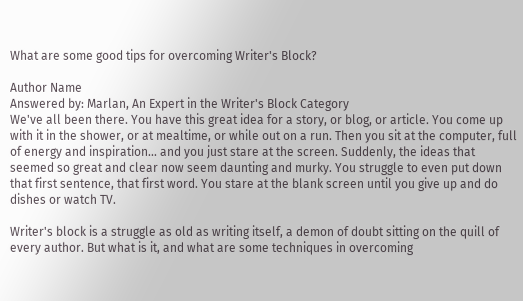What are some good tips for overcoming Writer's Block?

Author Name
Answered by: Marlan, An Expert in the Writer's Block Category
We've all been there. You have this great idea for a story, or blog, or article. You come up with it in the shower, or at mealtime, or while out on a run. Then you sit at the computer, full of energy and inspiration... and you just stare at the screen. Suddenly, the ideas that seemed so great and clear now seem daunting and murky. You struggle to even put down that first sentence, that first word. You stare at the blank screen until you give up and do dishes or watch TV.

Writer's block is a struggle as old as writing itself, a demon of doubt sitting on the quill of every author. But what is it, and what are some techniques in overcoming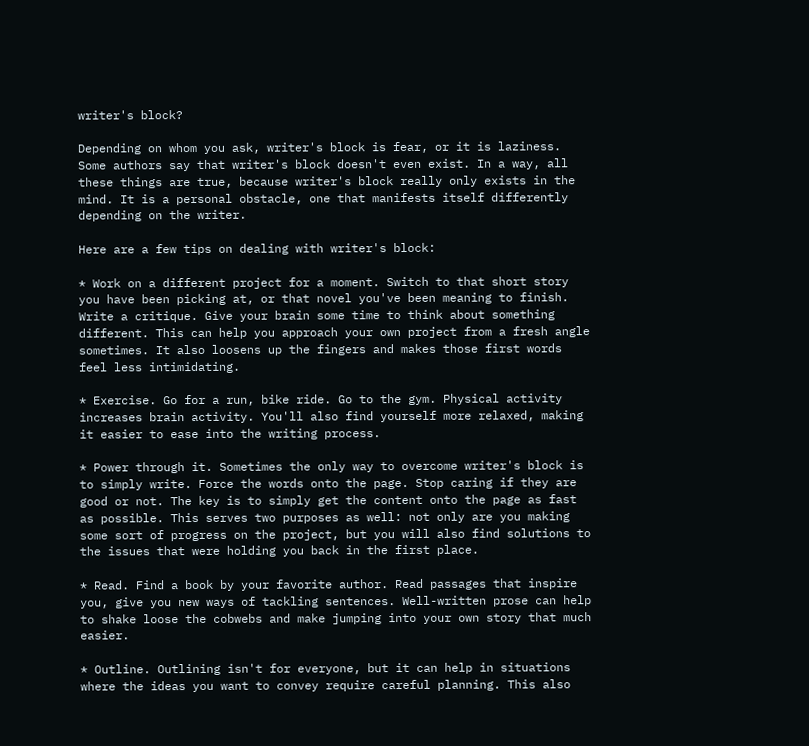writer's block?

Depending on whom you ask, writer's block is fear, or it is laziness. Some authors say that writer's block doesn't even exist. In a way, all these things are true, because writer's block really only exists in the mind. It is a personal obstacle, one that manifests itself differently depending on the writer.

Here are a few tips on dealing with writer's block:

* Work on a different project for a moment. Switch to that short story you have been picking at, or that novel you've been meaning to finish. Write a critique. Give your brain some time to think about something different. This can help you approach your own project from a fresh angle sometimes. It also loosens up the fingers and makes those first words feel less intimidating.

* Exercise. Go for a run, bike ride. Go to the gym. Physical activity increases brain activity. You'll also find yourself more relaxed, making it easier to ease into the writing process.

* Power through it. Sometimes the only way to overcome writer's block is to simply write. Force the words onto the page. Stop caring if they are good or not. The key is to simply get the content onto the page as fast as possible. This serves two purposes as well: not only are you making some sort of progress on the project, but you will also find solutions to the issues that were holding you back in the first place.

* Read. Find a book by your favorite author. Read passages that inspire you, give you new ways of tackling sentences. Well-written prose can help to shake loose the cobwebs and make jumping into your own story that much easier.

* Outline. Outlining isn't for everyone, but it can help in situations where the ideas you want to convey require careful planning. This also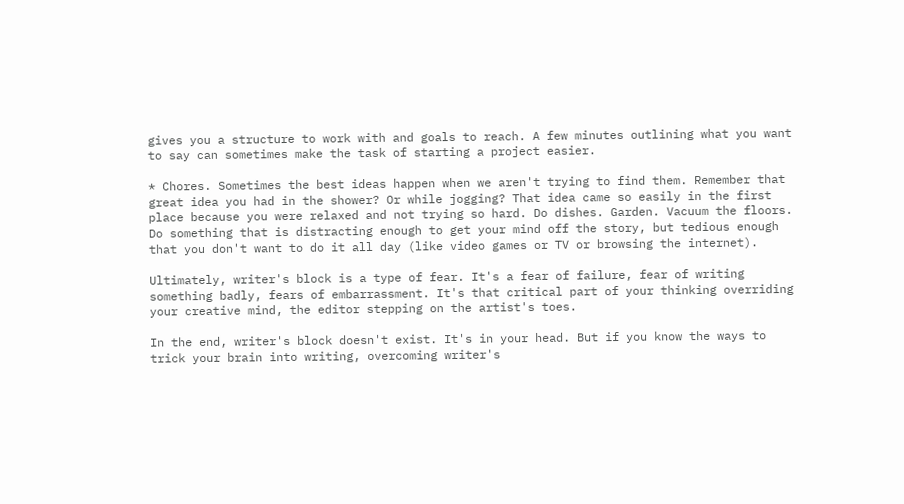gives you a structure to work with and goals to reach. A few minutes outlining what you want to say can sometimes make the task of starting a project easier.

* Chores. Sometimes the best ideas happen when we aren't trying to find them. Remember that great idea you had in the shower? Or while jogging? That idea came so easily in the first place because you were relaxed and not trying so hard. Do dishes. Garden. Vacuum the floors. Do something that is distracting enough to get your mind off the story, but tedious enough that you don't want to do it all day (like video games or TV or browsing the internet).

Ultimately, writer's block is a type of fear. It's a fear of failure, fear of writing something badly, fears of embarrassment. It's that critical part of your thinking overriding your creative mind, the editor stepping on the artist's toes.

In the end, writer's block doesn't exist. It's in your head. But if you know the ways to trick your brain into writing, overcoming writer's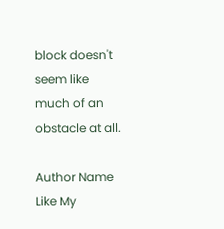block doesn't seem like much of an obstacle at all.

Author Name Like My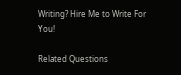Writing? Hire Me to Write For You!

Related Questions